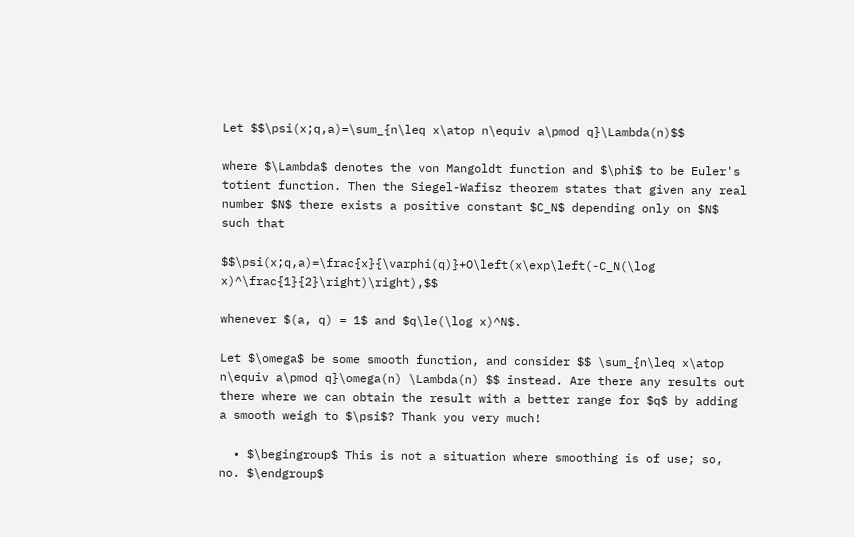Let $$\psi(x;q,a)=\sum_{n\leq x\atop n\equiv a\pmod q}\Lambda(n)$$

where $\Lambda$ denotes the von Mangoldt function and $\phi$ to be Euler's totient function. Then the Siegel-Wafisz theorem states that given any real number $N$ there exists a positive constant $C_N$ depending only on $N$ such that

$$\psi(x;q,a)=\frac{x}{\varphi(q)}+O\left(x\exp\left(-C_N(\log x)^\frac{1}{2}\right)\right),$$

whenever $(a, q) = 1$ and $q\le(\log x)^N$.

Let $\omega$ be some smooth function, and consider $$ \sum_{n\leq x\atop n\equiv a\pmod q}\omega(n) \Lambda(n) $$ instead. Are there any results out there where we can obtain the result with a better range for $q$ by adding a smooth weigh to $\psi$? Thank you very much!

  • $\begingroup$ This is not a situation where smoothing is of use; so, no. $\endgroup$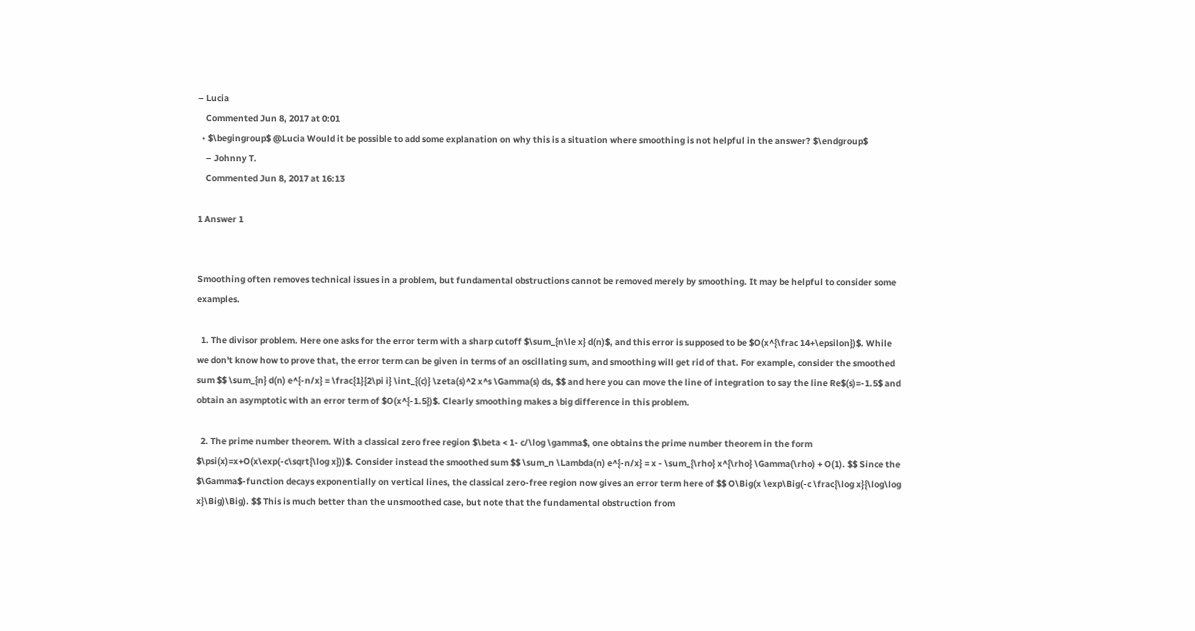– Lucia
    Commented Jun 8, 2017 at 0:01
  • $\begingroup$ @Lucia Would it be possible to add some explanation on why this is a situation where smoothing is not helpful in the answer? $\endgroup$
    – Johnny T.
    Commented Jun 8, 2017 at 16:13

1 Answer 1


Smoothing often removes technical issues in a problem, but fundamental obstructions cannot be removed merely by smoothing. It may be helpful to consider some examples.

  1. The divisor problem. Here one asks for the error term with a sharp cutoff $\sum_{n\le x} d(n)$, and this error is supposed to be $O(x^{\frac 14+\epsilon})$. While we don't know how to prove that, the error term can be given in terms of an oscillating sum, and smoothing will get rid of that. For example, consider the smoothed sum $$ \sum_{n} d(n) e^{-n/x} = \frac{1}{2\pi i} \int_{(c)} \zeta(s)^2 x^s \Gamma(s) ds, $$ and here you can move the line of integration to say the line Re$(s)=-1.5$ and obtain an asymptotic with an error term of $O(x^{-1.5})$. Clearly smoothing makes a big difference in this problem.

  2. The prime number theorem. With a classical zero free region $\beta < 1- c/\log \gamma$, one obtains the prime number theorem in the form $\psi(x)=x+O(x\exp(-c\sqrt{\log x}))$. Consider instead the smoothed sum $$ \sum_n \Lambda(n) e^{-n/x} = x - \sum_{\rho} x^{\rho} \Gamma(\rho) + O(1). $$ Since the $\Gamma$-function decays exponentially on vertical lines, the classical zero-free region now gives an error term here of $$ O\Big(x \exp\Big(-c \frac{\log x}{\log\log x}\Big)\Big). $$ This is much better than the unsmoothed case, but note that the fundamental obstruction from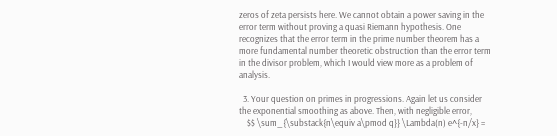zeros of zeta persists here. We cannot obtain a power saving in the error term without proving a quasi Riemann hypothesis. One recognizes that the error term in the prime number theorem has a more fundamental number theoretic obstruction than the error term in the divisor problem, which I would view more as a problem of analysis.

  3. Your question on primes in progressions. Again let us consider the exponential smoothing as above. Then, with negligible error,
    $$ \sum_{\substack{n\equiv a\pmod q}} \Lambda(n) e^{-n/x} =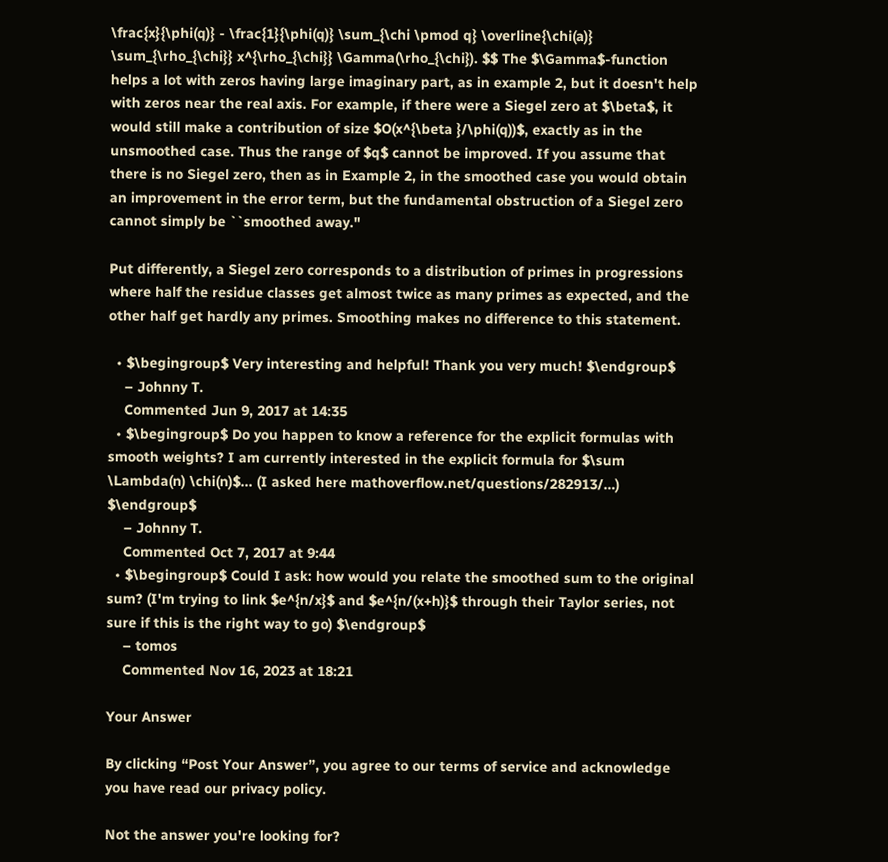\frac{x}{\phi(q)} - \frac{1}{\phi(q)} \sum_{\chi \pmod q} \overline{\chi(a)} \sum_{\rho_{\chi}} x^{\rho_{\chi}} \Gamma(\rho_{\chi}). $$ The $\Gamma$-function helps a lot with zeros having large imaginary part, as in example 2, but it doesn't help with zeros near the real axis. For example, if there were a Siegel zero at $\beta$, it would still make a contribution of size $O(x^{\beta }/\phi(q))$, exactly as in the unsmoothed case. Thus the range of $q$ cannot be improved. If you assume that there is no Siegel zero, then as in Example 2, in the smoothed case you would obtain an improvement in the error term, but the fundamental obstruction of a Siegel zero cannot simply be ``smoothed away."

Put differently, a Siegel zero corresponds to a distribution of primes in progressions where half the residue classes get almost twice as many primes as expected, and the other half get hardly any primes. Smoothing makes no difference to this statement.

  • $\begingroup$ Very interesting and helpful! Thank you very much! $\endgroup$
    – Johnny T.
    Commented Jun 9, 2017 at 14:35
  • $\begingroup$ Do you happen to know a reference for the explicit formulas with smooth weights? I am currently interested in the explicit formula for $\sum \Lambda(n) \chi(n)$... (I asked here mathoverflow.net/questions/282913/…) $\endgroup$
    – Johnny T.
    Commented Oct 7, 2017 at 9:44
  • $\begingroup$ Could I ask: how would you relate the smoothed sum to the original sum? (I'm trying to link $e^{n/x}$ and $e^{n/(x+h)}$ through their Taylor series, not sure if this is the right way to go) $\endgroup$
    – tomos
    Commented Nov 16, 2023 at 18:21

Your Answer

By clicking “Post Your Answer”, you agree to our terms of service and acknowledge you have read our privacy policy.

Not the answer you're looking for?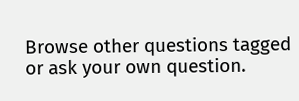Browse other questions tagged or ask your own question.